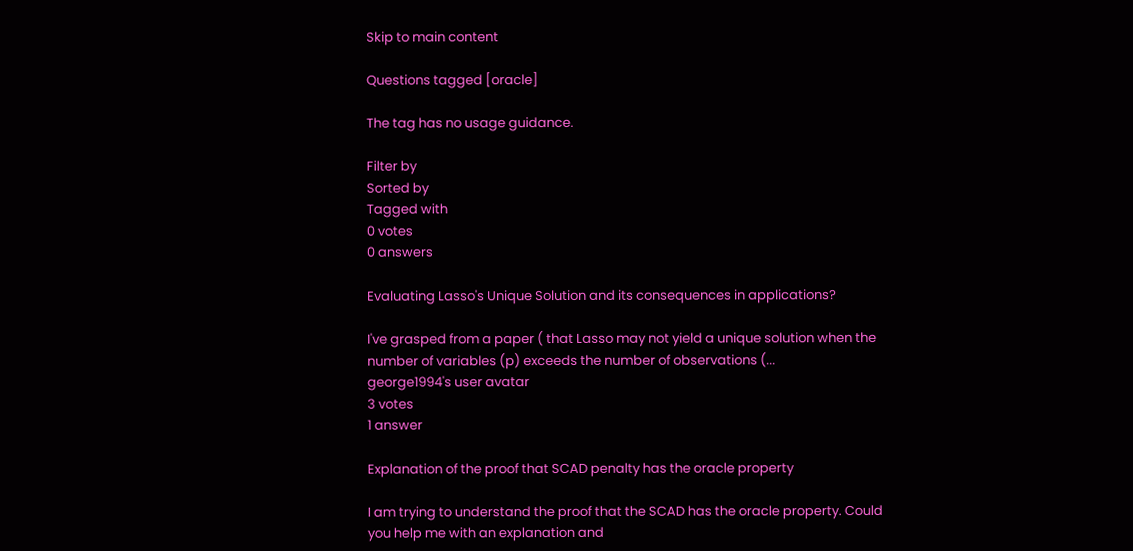Skip to main content

Questions tagged [oracle]

The tag has no usage guidance.

Filter by
Sorted by
Tagged with
0 votes
0 answers

Evaluating Lasso's Unique Solution and its consequences in applications?

I've grasped from a paper ( that Lasso may not yield a unique solution when the number of variables (p) exceeds the number of observations (...
george1994's user avatar
3 votes
1 answer

Explanation of the proof that SCAD penalty has the oracle property

I am trying to understand the proof that the SCAD has the oracle property. Could you help me with an explanation and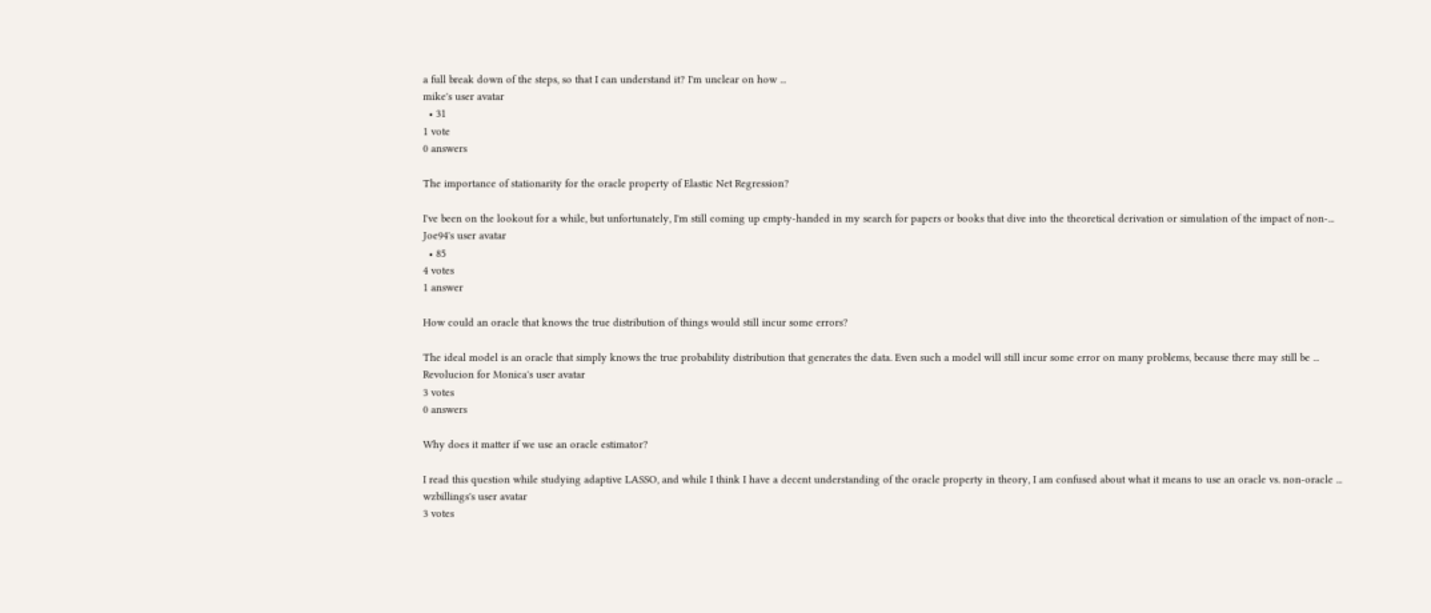a full break down of the steps, so that I can understand it? I'm unclear on how ...
mike's user avatar
  • 31
1 vote
0 answers

The importance of stationarity for the oracle property of Elastic Net Regression?

I've been on the lookout for a while, but unfortunately, I'm still coming up empty-handed in my search for papers or books that dive into the theoretical derivation or simulation of the impact of non-...
Joe94's user avatar
  • 85
4 votes
1 answer

How could an oracle that knows the true distribution of things would still incur some errors?

The ideal model is an oracle that simply knows the true probability distribution that generates the data. Even such a model will still incur some error on many problems, because there may still be ...
Revolucion for Monica's user avatar
3 votes
0 answers

Why does it matter if we use an oracle estimator?

I read this question while studying adaptive LASSO, and while I think I have a decent understanding of the oracle property in theory, I am confused about what it means to use an oracle vs. non-oracle ...
wzbillings's user avatar
3 votes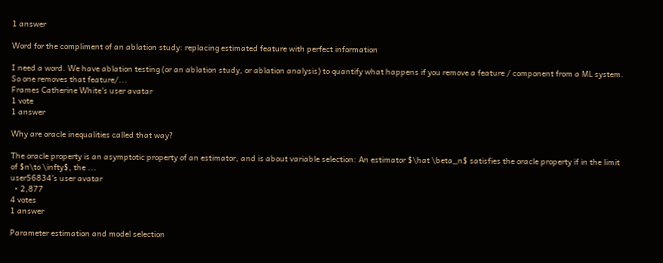1 answer

Word for the compliment of an ablation study: replacing estimated feature with perfect information

I need a word. We have ablation testing (or an ablation study, or ablation analysis) to quantify what happens if you remove a feature / component from a ML system. So one removes that feature/...
Frames Catherine White's user avatar
1 vote
1 answer

Why are oracle inequalities called that way?

The oracle property is an asymptotic property of an estimator, and is about variable selection: An estimator $\hat \beta_n$ satisfies the oracle property if in the limit of $n\to \infty$, the ...
user56834's user avatar
  • 2,877
4 votes
1 answer

Parameter estimation and model selection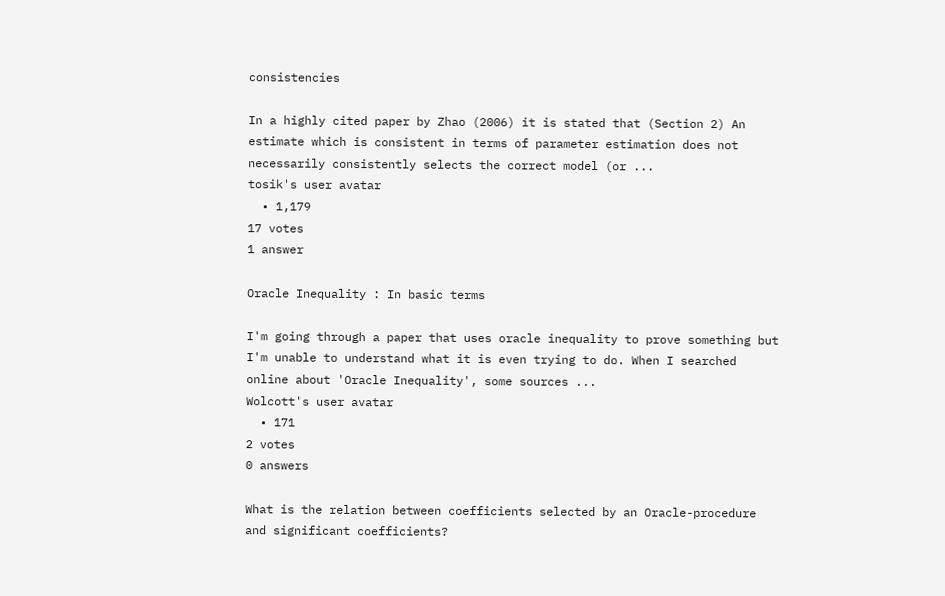consistencies

In a highly cited paper by Zhao (2006) it is stated that (Section 2) An estimate which is consistent in terms of parameter estimation does not necessarily consistently selects the correct model (or ...
tosik's user avatar
  • 1,179
17 votes
1 answer

Oracle Inequality : In basic terms

I'm going through a paper that uses oracle inequality to prove something but I'm unable to understand what it is even trying to do. When I searched online about 'Oracle Inequality', some sources ...
Wolcott's user avatar
  • 171
2 votes
0 answers

What is the relation between coefficients selected by an Oracle-procedure and significant coefficients?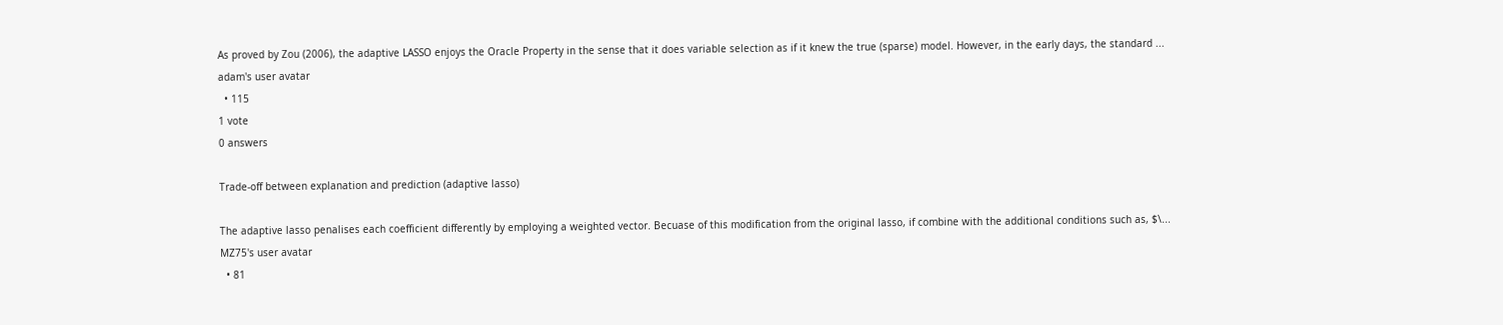As proved by Zou (2006), the adaptive LASSO enjoys the Oracle Property in the sense that it does variable selection as if it knew the true (sparse) model. However, in the early days, the standard ...
adam's user avatar
  • 115
1 vote
0 answers

Trade-off between explanation and prediction (adaptive lasso)

The adaptive lasso penalises each coefficient differently by employing a weighted vector. Becuase of this modification from the original lasso, if combine with the additional conditions such as, $\...
MZ75's user avatar
  • 81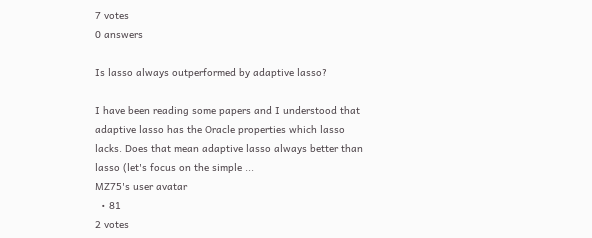7 votes
0 answers

Is lasso always outperformed by adaptive lasso?

I have been reading some papers and I understood that adaptive lasso has the Oracle properties which lasso lacks. Does that mean adaptive lasso always better than lasso (let's focus on the simple ...
MZ75's user avatar
  • 81
2 votes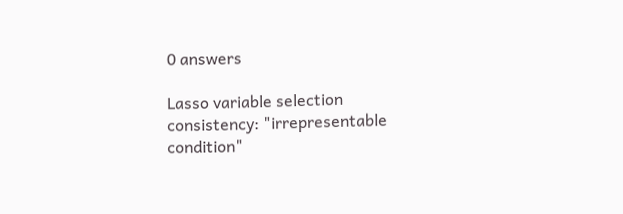0 answers

Lasso variable selection consistency: "irrepresentable condition"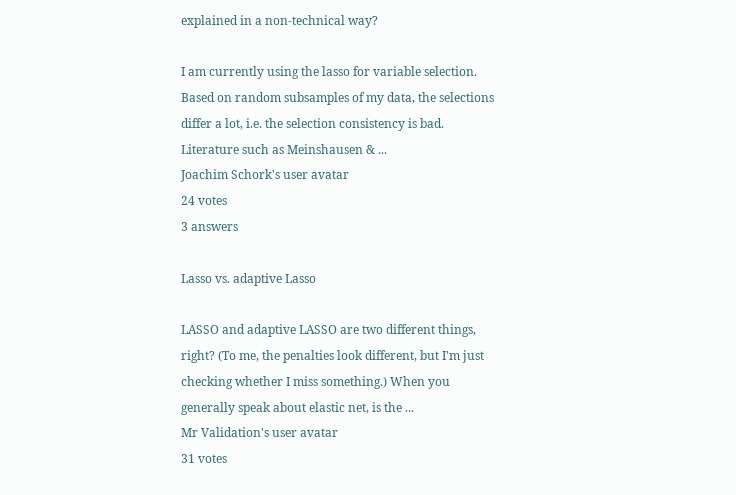explained in a non-technical way?

I am currently using the lasso for variable selection. Based on random subsamples of my data, the selections differ a lot, i.e. the selection consistency is bad. Literature such as Meinshausen & ...
Joachim Schork's user avatar
24 votes
3 answers

Lasso vs. adaptive Lasso

LASSO and adaptive LASSO are two different things, right? (To me, the penalties look different, but I'm just checking whether I miss something.) When you generally speak about elastic net, is the ...
Mr Validation's user avatar
31 votes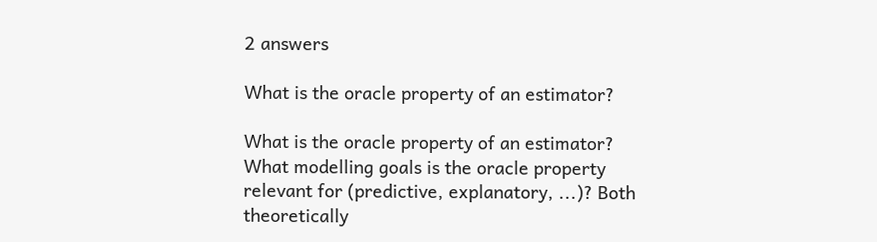2 answers

What is the oracle property of an estimator?

What is the oracle property of an estimator? What modelling goals is the oracle property relevant for (predictive, explanatory, ...)? Both theoretically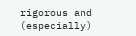rigorous and (especially)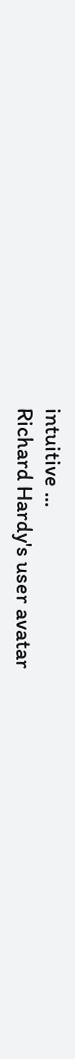intuitive ...
Richard Hardy's user avatar